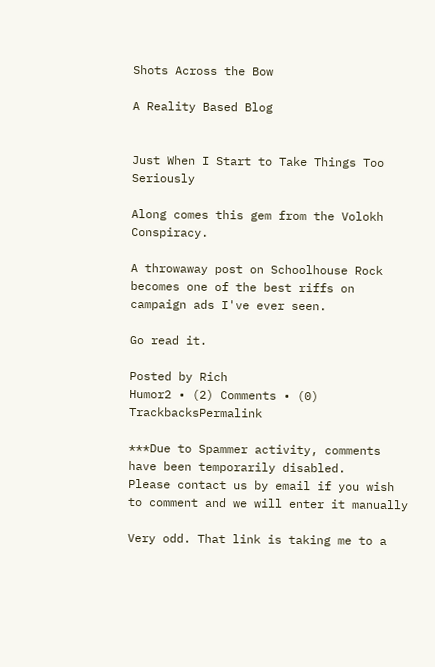Shots Across the Bow

A Reality Based Blog


Just When I Start to Take Things Too Seriously

Along comes this gem from the Volokh Conspiracy.

A throwaway post on Schoolhouse Rock becomes one of the best riffs on campaign ads I've ever seen.

Go read it.

Posted by Rich
Humor2 • (2) Comments • (0) TrackbacksPermalink

***Due to Spammer activity, comments have been temporarily disabled.
Please contact us by email if you wish to comment and we will enter it manually

Very odd. That link is taking me to a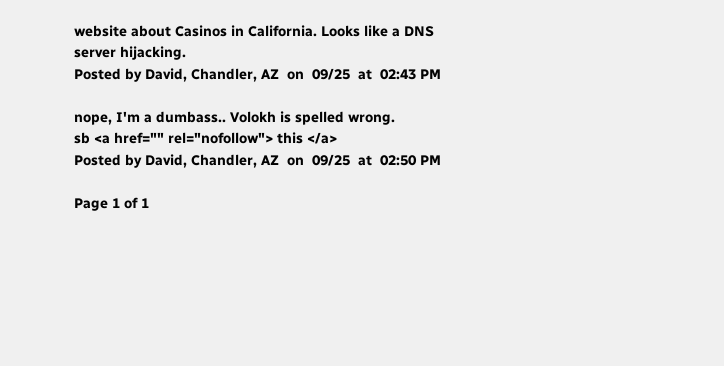website about Casinos in California. Looks like a DNS server hijacking.
Posted by David, Chandler, AZ  on  09/25  at  02:43 PM

nope, I'm a dumbass.. Volokh is spelled wrong.
sb <a href="" rel="nofollow"> this </a>
Posted by David, Chandler, AZ  on  09/25  at  02:50 PM

Page 1 of 1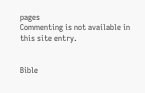pages
Commenting is not available in this site entry.


Bible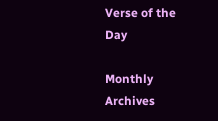Verse of the Day

Monthly Archives